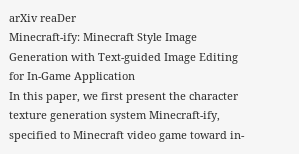arXiv reaDer
Minecraft-ify: Minecraft Style Image Generation with Text-guided Image Editing for In-Game Application
In this paper, we first present the character texture generation system Minecraft-ify, specified to Minecraft video game toward in-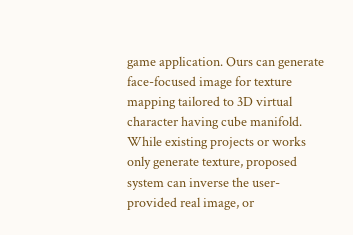game application. Ours can generate face-focused image for texture mapping tailored to 3D virtual character having cube manifold. While existing projects or works only generate texture, proposed system can inverse the user-provided real image, or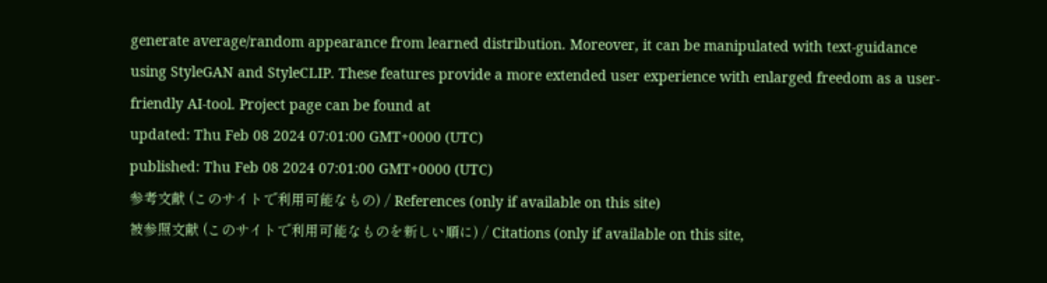generate average/random appearance from learned distribution. Moreover, it can be manipulated with text-guidance using StyleGAN and StyleCLIP. These features provide a more extended user experience with enlarged freedom as a user-friendly AI-tool. Project page can be found at
updated: Thu Feb 08 2024 07:01:00 GMT+0000 (UTC)
published: Thu Feb 08 2024 07:01:00 GMT+0000 (UTC)
参考文献 (このサイトで利用可能なもの) / References (only if available on this site)
被参照文献 (このサイトで利用可能なものを新しい順に) / Citations (only if available on this site,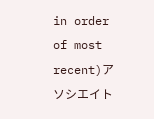in order of most recent)アソシエイト